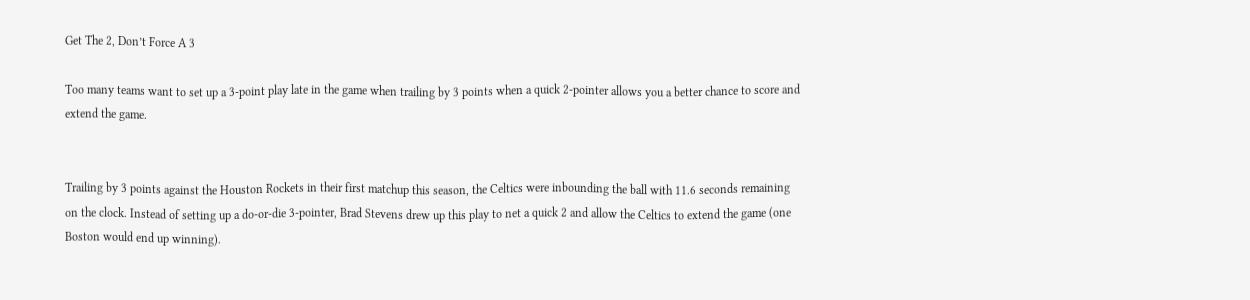Get The 2, Don’t Force A 3

Too many teams want to set up a 3-point play late in the game when trailing by 3 points when a quick 2-pointer allows you a better chance to score and extend the game.


Trailing by 3 points against the Houston Rockets in their first matchup this season, the Celtics were inbounding the ball with 11.6 seconds remaining on the clock. Instead of setting up a do-or-die 3-pointer, Brad Stevens drew up this play to net a quick 2 and allow the Celtics to extend the game (one Boston would end up winning).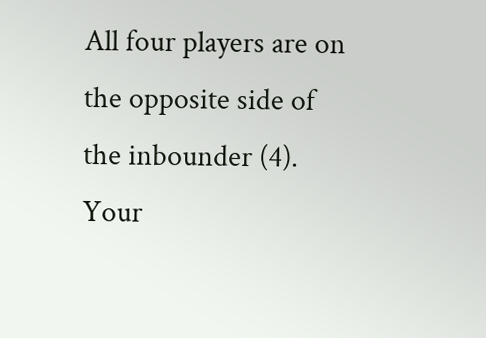All four players are on the opposite side of the inbounder (4). Your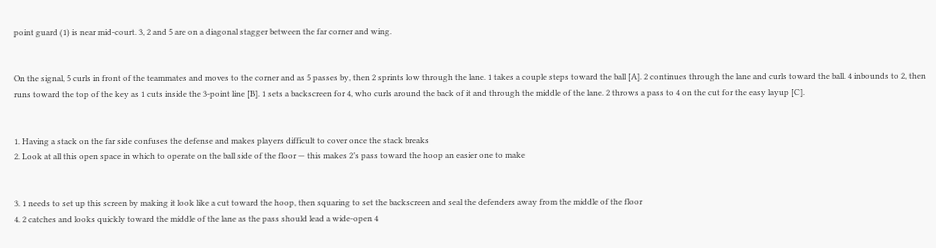point guard (1) is near mid-court. 3, 2 and 5 are on a diagonal stagger between the far corner and wing.


On the signal, 5 curls in front of the teammates and moves to the corner and as 5 passes by, then 2 sprints low through the lane. 1 takes a couple steps toward the ball [A]. 2 continues through the lane and curls toward the ball. 4 inbounds to 2, then runs toward the top of the key as 1 cuts inside the 3-point line [B]. 1 sets a backscreen for 4, who curls around the back of it and through the middle of the lane. 2 throws a pass to 4 on the cut for the easy layup [C].


1. Having a stack on the far side confuses the defense and makes players difficult to cover once the stack breaks
2. Look at all this open space in which to operate on the ball side of the floor — this makes 2’s pass toward the hoop an easier one to make


3. 1 needs to set up this screen by making it look like a cut toward the hoop, then squaring to set the backscreen and seal the defenders away from the middle of the floor
4. 2 catches and looks quickly toward the middle of the lane as the pass should lead a wide-open 4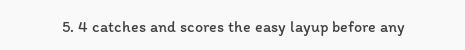5. 4 catches and scores the easy layup before any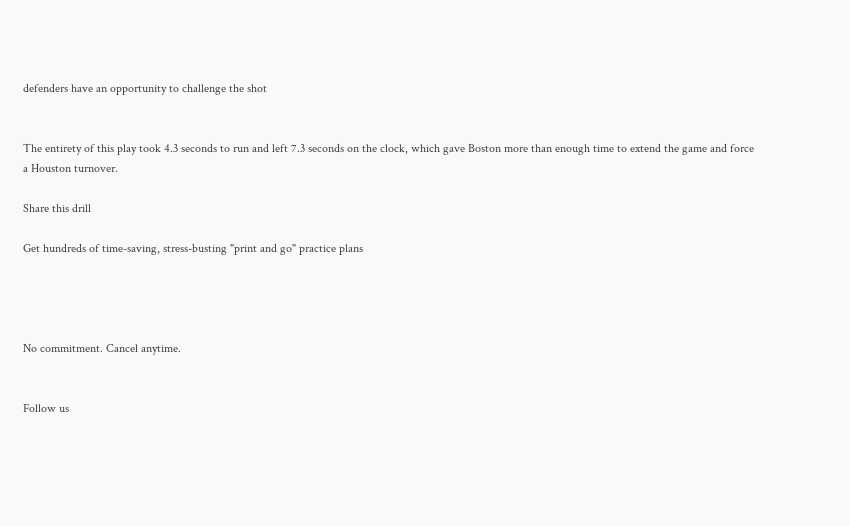defenders have an opportunity to challenge the shot


The entirety of this play took 4.3 seconds to run and left 7.3 seconds on the clock, which gave Boston more than enough time to extend the game and force a Houston turnover.

Share this drill

Get hundreds of time-saving, stress-busting "print and go" practice plans




No commitment. Cancel anytime.


Follow us